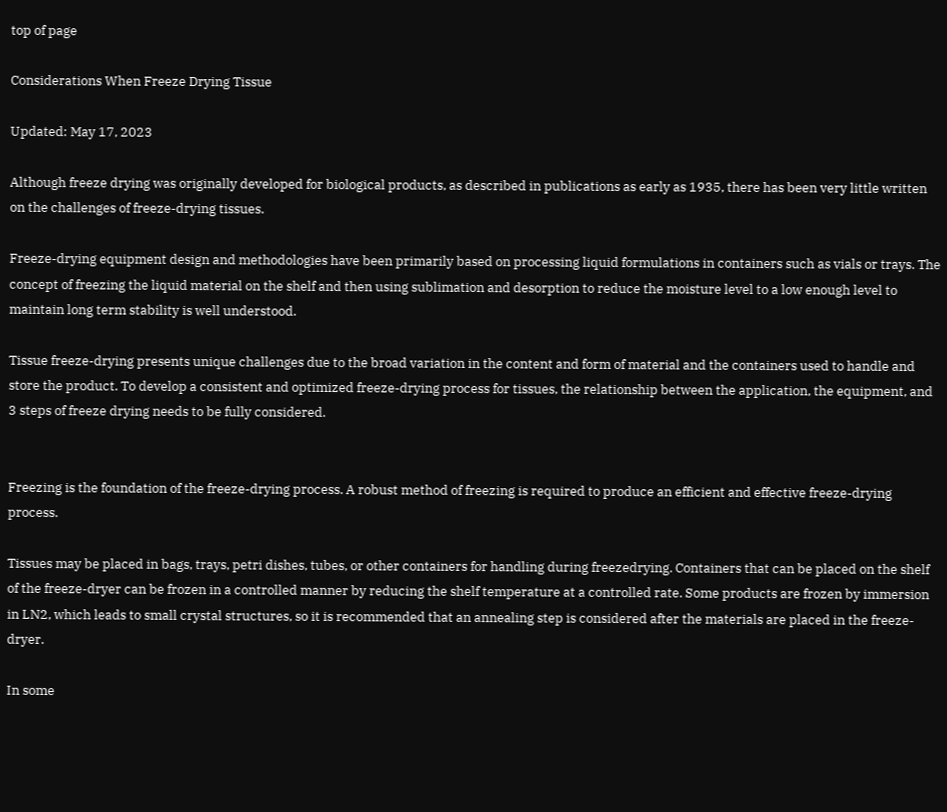top of page

Considerations When Freeze Drying Tissue

Updated: May 17, 2023

Although freeze drying was originally developed for biological products, as described in publications as early as 1935, there has been very little written on the challenges of freeze-drying tissues.

Freeze-drying equipment design and methodologies have been primarily based on processing liquid formulations in containers such as vials or trays. The concept of freezing the liquid material on the shelf and then using sublimation and desorption to reduce the moisture level to a low enough level to maintain long term stability is well understood.

Tissue freeze-drying presents unique challenges due to the broad variation in the content and form of material and the containers used to handle and store the product. To develop a consistent and optimized freeze-drying process for tissues, the relationship between the application, the equipment, and 3 steps of freeze drying needs to be fully considered.


Freezing is the foundation of the freeze-drying process. A robust method of freezing is required to produce an efficient and effective freeze-drying process.

Tissues may be placed in bags, trays, petri dishes, tubes, or other containers for handling during freezedrying. Containers that can be placed on the shelf of the freeze-dryer can be frozen in a controlled manner by reducing the shelf temperature at a controlled rate. Some products are frozen by immersion in LN2, which leads to small crystal structures, so it is recommended that an annealing step is considered after the materials are placed in the freeze-dryer.

In some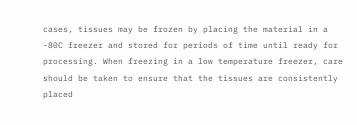cases, tissues may be frozen by placing the material in a -80C freezer and stored for periods of time until ready for processing. When freezing in a low temperature freezer, care should be taken to ensure that the tissues are consistently placed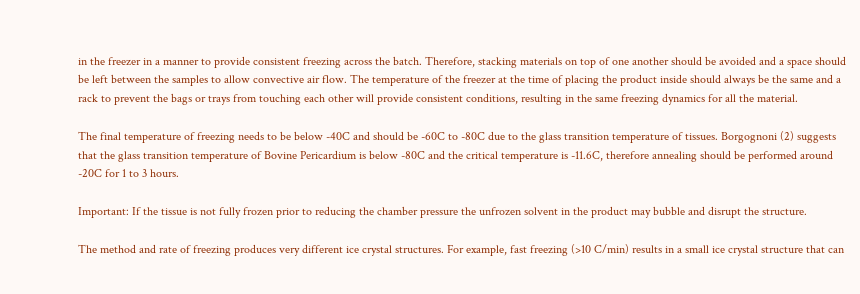in the freezer in a manner to provide consistent freezing across the batch. Therefore, stacking materials on top of one another should be avoided and a space should be left between the samples to allow convective air flow. The temperature of the freezer at the time of placing the product inside should always be the same and a rack to prevent the bags or trays from touching each other will provide consistent conditions, resulting in the same freezing dynamics for all the material.

The final temperature of freezing needs to be below -40C and should be -60C to -80C due to the glass transition temperature of tissues. Borgognoni (2) suggests that the glass transition temperature of Bovine Pericardium is below -80C and the critical temperature is -11.6C, therefore annealing should be performed around -20C for 1 to 3 hours.

Important: If the tissue is not fully frozen prior to reducing the chamber pressure the unfrozen solvent in the product may bubble and disrupt the structure.

The method and rate of freezing produces very different ice crystal structures. For example, fast freezing (>10 C/min) results in a small ice crystal structure that can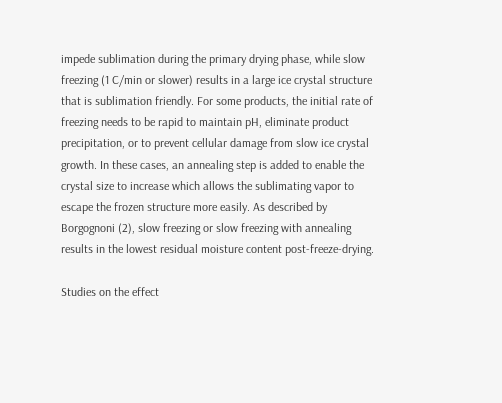impede sublimation during the primary drying phase, while slow freezing (1 C/min or slower) results in a large ice crystal structure that is sublimation friendly. For some products, the initial rate of freezing needs to be rapid to maintain pH, eliminate product precipitation, or to prevent cellular damage from slow ice crystal growth. In these cases, an annealing step is added to enable the crystal size to increase which allows the sublimating vapor to escape the frozen structure more easily. As described by Borgognoni (2), slow freezing or slow freezing with annealing results in the lowest residual moisture content post-freeze-drying.

Studies on the effect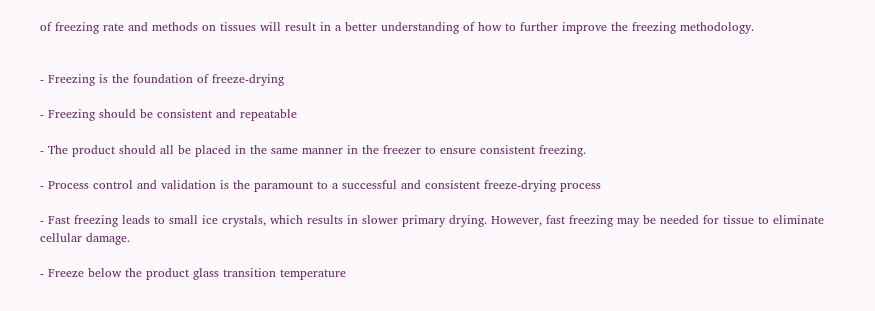of freezing rate and methods on tissues will result in a better understanding of how to further improve the freezing methodology.


- Freezing is the foundation of freeze-drying

- Freezing should be consistent and repeatable

- The product should all be placed in the same manner in the freezer to ensure consistent freezing.

- Process control and validation is the paramount to a successful and consistent freeze-drying process

- Fast freezing leads to small ice crystals, which results in slower primary drying. However, fast freezing may be needed for tissue to eliminate cellular damage.

- Freeze below the product glass transition temperature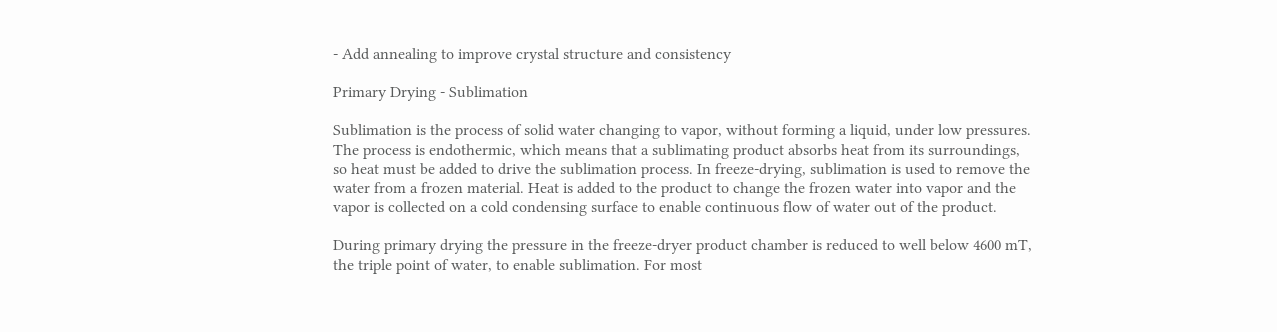- Add annealing to improve crystal structure and consistency

Primary Drying - Sublimation

Sublimation is the process of solid water changing to vapor, without forming a liquid, under low pressures. The process is endothermic, which means that a sublimating product absorbs heat from its surroundings, so heat must be added to drive the sublimation process. In freeze-drying, sublimation is used to remove the water from a frozen material. Heat is added to the product to change the frozen water into vapor and the vapor is collected on a cold condensing surface to enable continuous flow of water out of the product.

During primary drying the pressure in the freeze-dryer product chamber is reduced to well below 4600 mT, the triple point of water, to enable sublimation. For most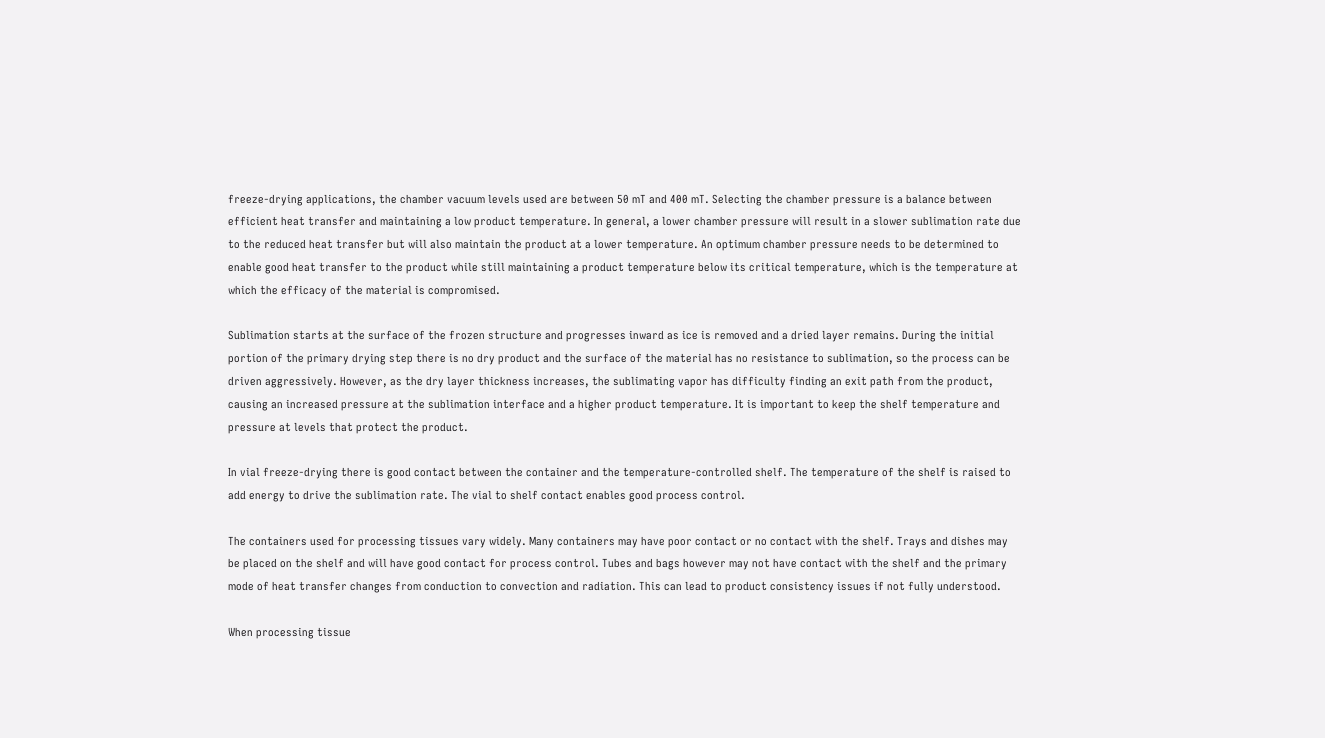freeze-drying applications, the chamber vacuum levels used are between 50 mT and 400 mT. Selecting the chamber pressure is a balance between efficient heat transfer and maintaining a low product temperature. In general, a lower chamber pressure will result in a slower sublimation rate due to the reduced heat transfer but will also maintain the product at a lower temperature. An optimum chamber pressure needs to be determined to enable good heat transfer to the product while still maintaining a product temperature below its critical temperature, which is the temperature at which the efficacy of the material is compromised.

Sublimation starts at the surface of the frozen structure and progresses inward as ice is removed and a dried layer remains. During the initial portion of the primary drying step there is no dry product and the surface of the material has no resistance to sublimation, so the process can be driven aggressively. However, as the dry layer thickness increases, the sublimating vapor has difficulty finding an exit path from the product, causing an increased pressure at the sublimation interface and a higher product temperature. It is important to keep the shelf temperature and pressure at levels that protect the product.

In vial freeze-drying there is good contact between the container and the temperature-controlled shelf. The temperature of the shelf is raised to add energy to drive the sublimation rate. The vial to shelf contact enables good process control.

The containers used for processing tissues vary widely. Many containers may have poor contact or no contact with the shelf. Trays and dishes may be placed on the shelf and will have good contact for process control. Tubes and bags however may not have contact with the shelf and the primary mode of heat transfer changes from conduction to convection and radiation. This can lead to product consistency issues if not fully understood.

When processing tissue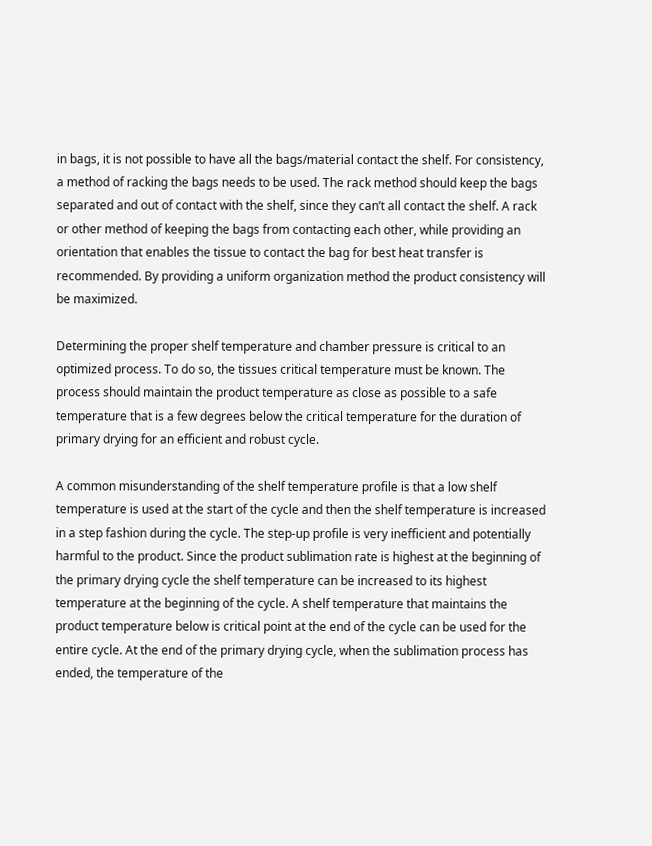in bags, it is not possible to have all the bags/material contact the shelf. For consistency, a method of racking the bags needs to be used. The rack method should keep the bags separated and out of contact with the shelf, since they can’t all contact the shelf. A rack or other method of keeping the bags from contacting each other, while providing an orientation that enables the tissue to contact the bag for best heat transfer is recommended. By providing a uniform organization method the product consistency will be maximized.

Determining the proper shelf temperature and chamber pressure is critical to an optimized process. To do so, the tissues critical temperature must be known. The process should maintain the product temperature as close as possible to a safe temperature that is a few degrees below the critical temperature for the duration of primary drying for an efficient and robust cycle.

A common misunderstanding of the shelf temperature profile is that a low shelf temperature is used at the start of the cycle and then the shelf temperature is increased in a step fashion during the cycle. The step-up profile is very inefficient and potentially harmful to the product. Since the product sublimation rate is highest at the beginning of the primary drying cycle the shelf temperature can be increased to its highest temperature at the beginning of the cycle. A shelf temperature that maintains the product temperature below is critical point at the end of the cycle can be used for the entire cycle. At the end of the primary drying cycle, when the sublimation process has ended, the temperature of the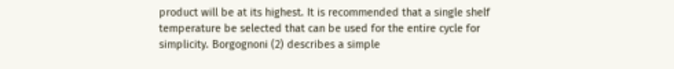product will be at its highest. It is recommended that a single shelf temperature be selected that can be used for the entire cycle for simplicity. Borgognoni (2) describes a simple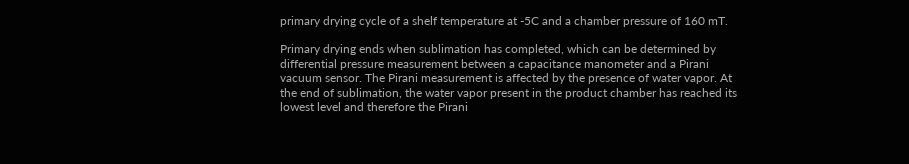primary drying cycle of a shelf temperature at -5C and a chamber pressure of 160 mT.

Primary drying ends when sublimation has completed, which can be determined by differential pressure measurement between a capacitance manometer and a Pirani vacuum sensor. The Pirani measurement is affected by the presence of water vapor. At the end of sublimation, the water vapor present in the product chamber has reached its lowest level and therefore the Pirani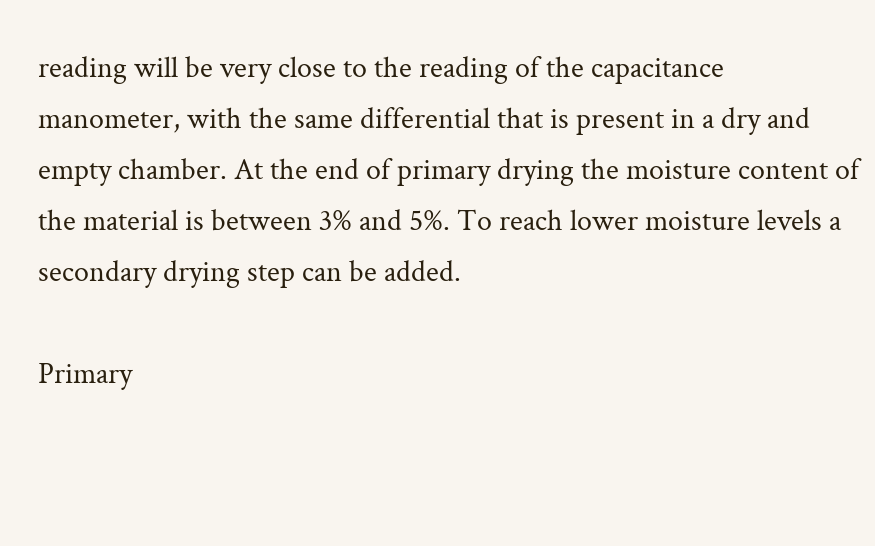reading will be very close to the reading of the capacitance manometer, with the same differential that is present in a dry and empty chamber. At the end of primary drying the moisture content of the material is between 3% and 5%. To reach lower moisture levels a secondary drying step can be added.

Primary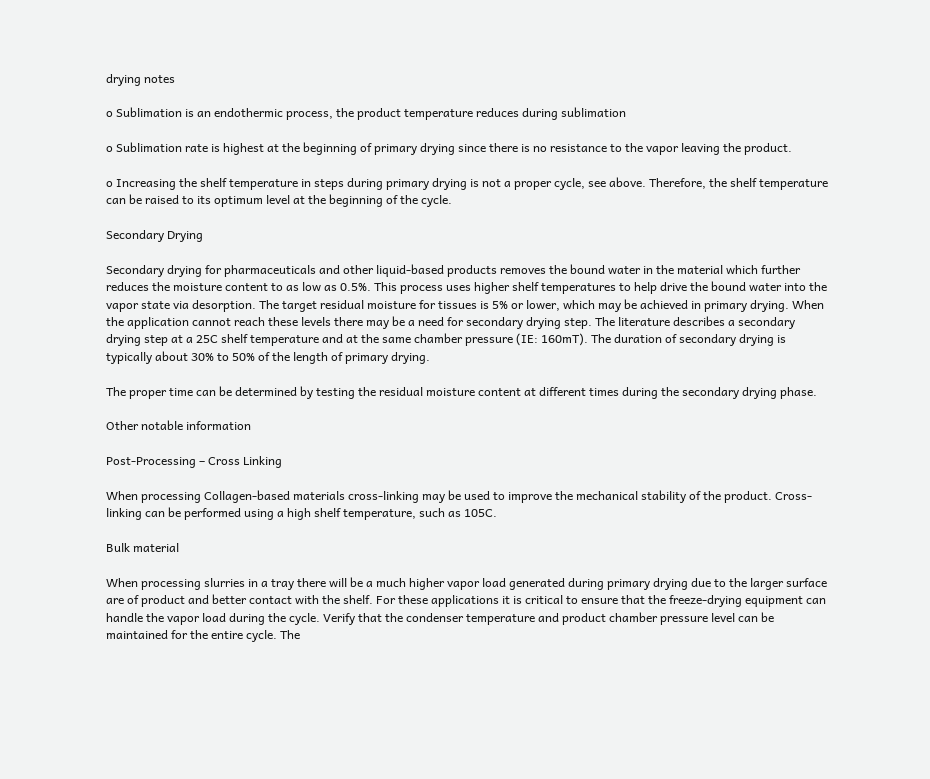drying notes

o Sublimation is an endothermic process, the product temperature reduces during sublimation

o Sublimation rate is highest at the beginning of primary drying since there is no resistance to the vapor leaving the product.

o Increasing the shelf temperature in steps during primary drying is not a proper cycle, see above. Therefore, the shelf temperature can be raised to its optimum level at the beginning of the cycle.

Secondary Drying

Secondary drying for pharmaceuticals and other liquid-based products removes the bound water in the material which further reduces the moisture content to as low as 0.5%. This process uses higher shelf temperatures to help drive the bound water into the vapor state via desorption. The target residual moisture for tissues is 5% or lower, which may be achieved in primary drying. When the application cannot reach these levels there may be a need for secondary drying step. The literature describes a secondary drying step at a 25C shelf temperature and at the same chamber pressure (IE: 160mT). The duration of secondary drying is typically about 30% to 50% of the length of primary drying.

The proper time can be determined by testing the residual moisture content at different times during the secondary drying phase.

Other notable information

Post-Processing – Cross Linking

When processing Collagen-based materials cross-linking may be used to improve the mechanical stability of the product. Cross-linking can be performed using a high shelf temperature, such as 105C.

Bulk material

When processing slurries in a tray there will be a much higher vapor load generated during primary drying due to the larger surface are of product and better contact with the shelf. For these applications it is critical to ensure that the freeze-drying equipment can handle the vapor load during the cycle. Verify that the condenser temperature and product chamber pressure level can be maintained for the entire cycle. The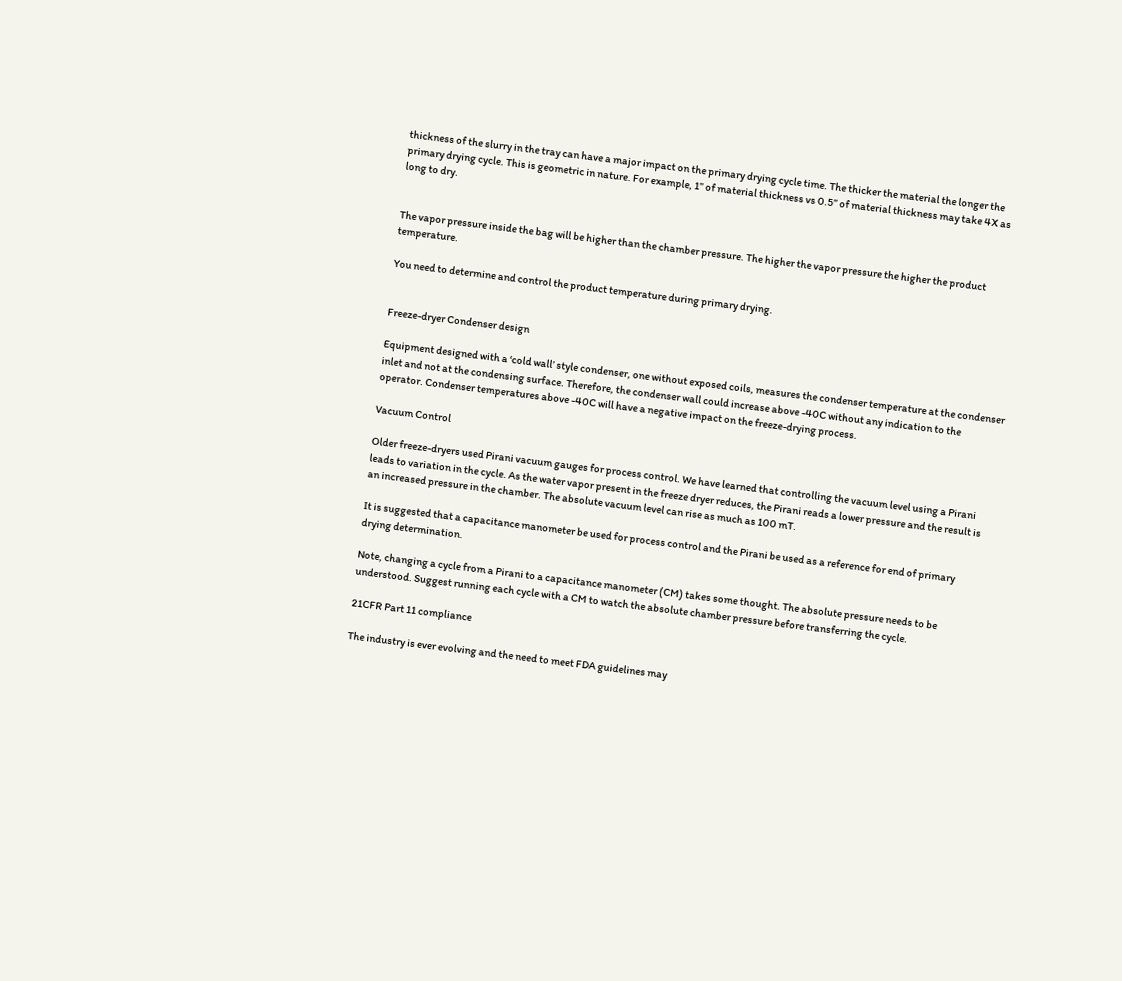thickness of the slurry in the tray can have a major impact on the primary drying cycle time. The thicker the material the longer the primary drying cycle. This is geometric in nature. For example, 1” of material thickness vs 0.5” of material thickness may take 4X as long to dry.


The vapor pressure inside the bag will be higher than the chamber pressure. The higher the vapor pressure the higher the product temperature.

You need to determine and control the product temperature during primary drying.


Freeze-dryer Condenser design

Equipment designed with a ‘cold wall’ style condenser, one without exposed coils, measures the condenser temperature at the condenser inlet and not at the condensing surface. Therefore, the condenser wall could increase above -40C without any indication to the operator. Condenser temperatures above -40C will have a negative impact on the freeze-drying process.

Vacuum Control

Older freeze-dryers used Pirani vacuum gauges for process control. We have learned that controlling the vacuum level using a Pirani leads to variation in the cycle. As the water vapor present in the freeze dryer reduces, the Pirani reads a lower pressure and the result is an increased pressure in the chamber. The absolute vacuum level can rise as much as 100 mT.

It is suggested that a capacitance manometer be used for process control and the Pirani be used as a reference for end of primary drying determination.

Note, changing a cycle from a Pirani to a capacitance manometer (CM) takes some thought. The absolute pressure needs to be understood. Suggest running each cycle with a CM to watch the absolute chamber pressure before transferring the cycle.

21CFR Part 11 compliance

The industry is ever evolving and the need to meet FDA guidelines may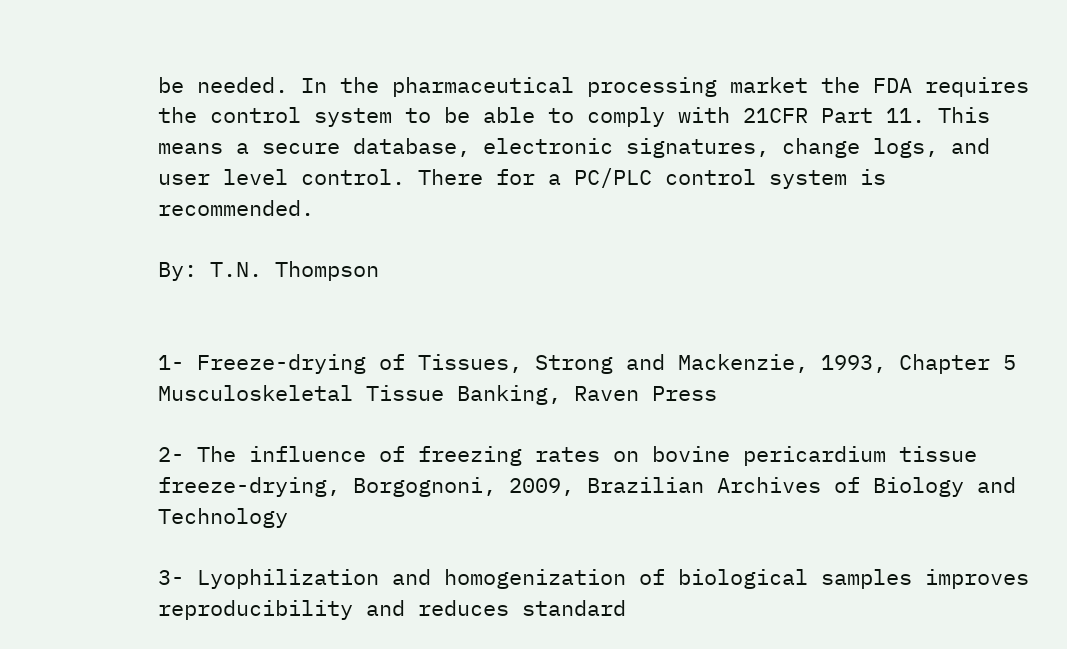be needed. In the pharmaceutical processing market the FDA requires the control system to be able to comply with 21CFR Part 11. This means a secure database, electronic signatures, change logs, and user level control. There for a PC/PLC control system is recommended.

By: T.N. Thompson


1- Freeze-drying of Tissues, Strong and Mackenzie, 1993, Chapter 5 Musculoskeletal Tissue Banking, Raven Press

2- The influence of freezing rates on bovine pericardium tissue freeze-drying, Borgognoni, 2009, Brazilian Archives of Biology and Technology

3- Lyophilization and homogenization of biological samples improves reproducibility and reduces standard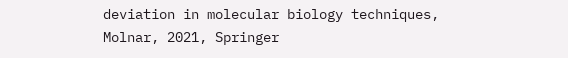deviation in molecular biology techniques, Molnar, 2021, Springer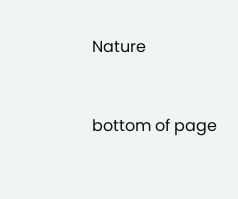Nature


bottom of page